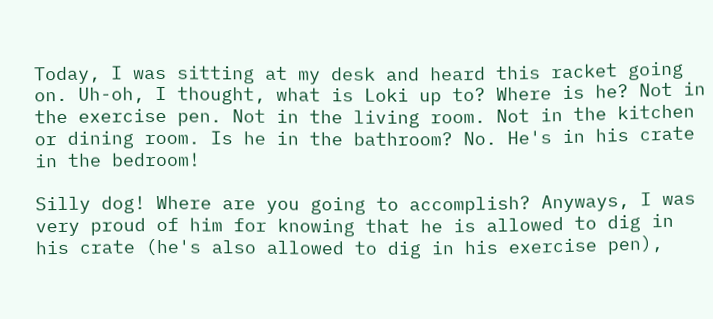Today, I was sitting at my desk and heard this racket going on. Uh-oh, I thought, what is Loki up to? Where is he? Not in the exercise pen. Not in the living room. Not in the kitchen or dining room. Is he in the bathroom? No. He's in his crate in the bedroom!

Silly dog! Where are you going to accomplish? Anyways, I was very proud of him for knowing that he is allowed to dig in his crate (he's also allowed to dig in his exercise pen),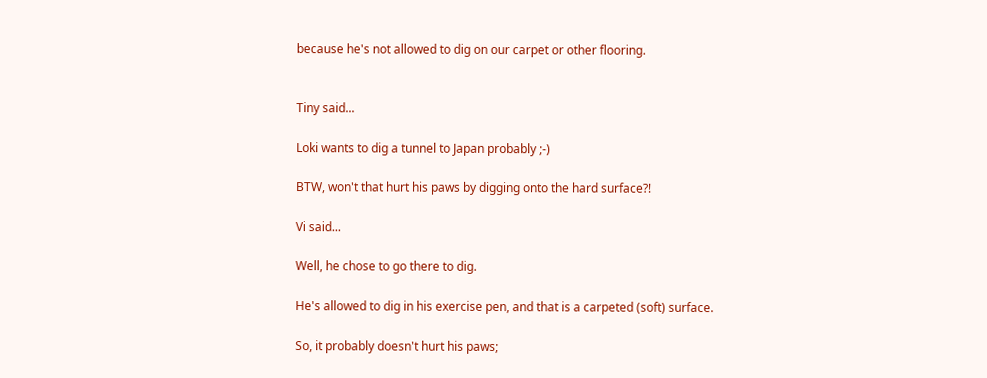because he's not allowed to dig on our carpet or other flooring.


Tiny said...

Loki wants to dig a tunnel to Japan probably ;-)

BTW, won't that hurt his paws by digging onto the hard surface?!

Vi said...

Well, he chose to go there to dig.

He's allowed to dig in his exercise pen, and that is a carpeted (soft) surface.

So, it probably doesn't hurt his paws;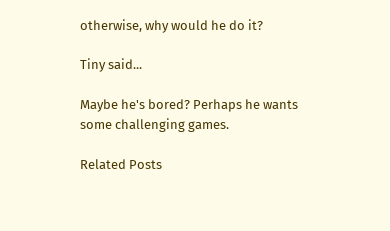otherwise, why would he do it?

Tiny said...

Maybe he's bored? Perhaps he wants some challenging games.

Related Posts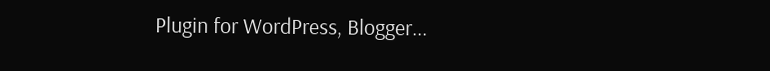Plugin for WordPress, Blogger...